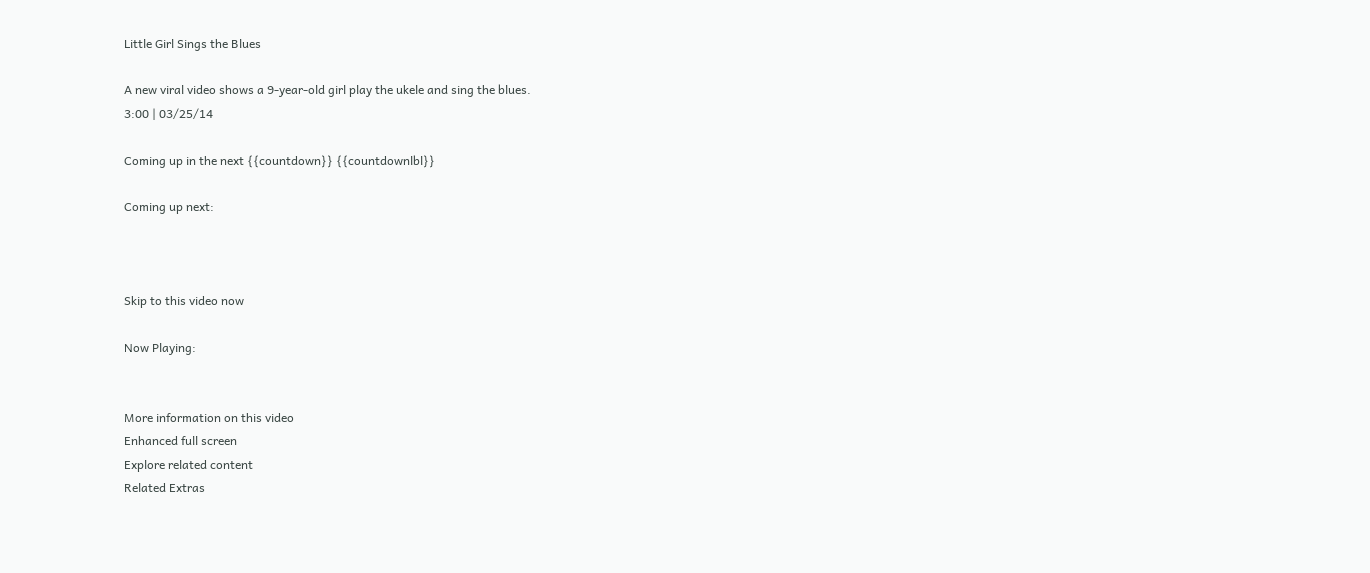Little Girl Sings the Blues

A new viral video shows a 9-year-old girl play the ukele and sing the blues.
3:00 | 03/25/14

Coming up in the next {{countdown}} {{countdownlbl}}

Coming up next:



Skip to this video now

Now Playing:


More information on this video
Enhanced full screen
Explore related content
Related Extras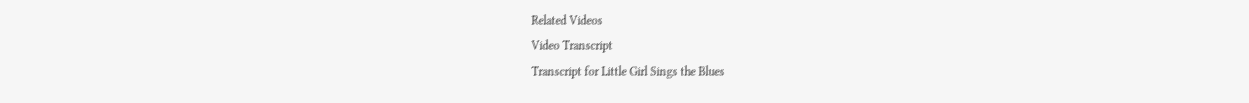Related Videos
Video Transcript
Transcript for Little Girl Sings the Blues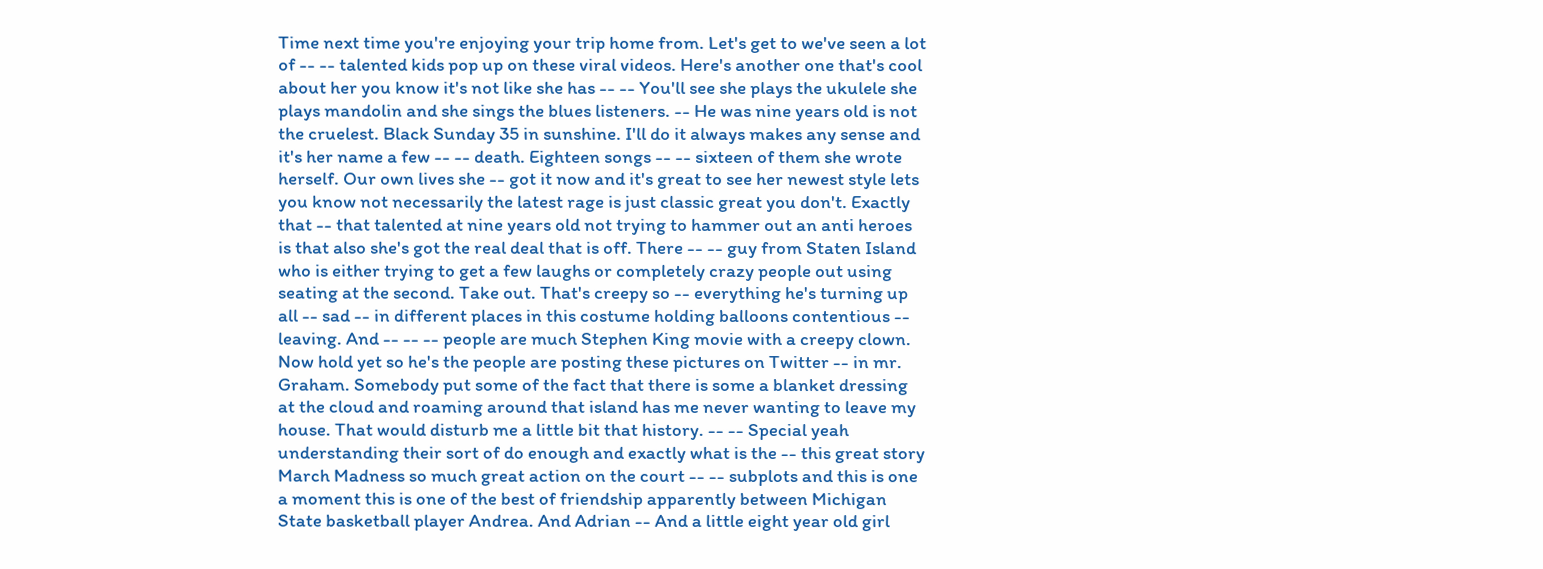Time next time you're enjoying your trip home from. Let's get to we've seen a lot of -- -- talented kids pop up on these viral videos. Here's another one that's cool about her you know it's not like she has -- -- You'll see she plays the ukulele she plays mandolin and she sings the blues listeners. -- He was nine years old is not the cruelest. Black Sunday 35 in sunshine. I'll do it always makes any sense and it's her name a few -- -- death. Eighteen songs -- -- sixteen of them she wrote herself. Our own lives she -- got it now and it's great to see her newest style lets you know not necessarily the latest rage is just classic great you don't. Exactly that -- that talented at nine years old not trying to hammer out an anti heroes is that also she's got the real deal that is off. There -- -- guy from Staten Island who is either trying to get a few laughs or completely crazy people out using seating at the second. Take out. That's creepy so -- everything he's turning up all -- sad -- in different places in this costume holding balloons contentious -- leaving. And -- -- -- people are much Stephen King movie with a creepy clown. Now hold yet so he's the people are posting these pictures on Twitter -- in mr. Graham. Somebody put some of the fact that there is some a blanket dressing at the cloud and roaming around that island has me never wanting to leave my house. That would disturb me a little bit that history. -- -- Special yeah understanding their sort of do enough and exactly what is the -- this great story March Madness so much great action on the court -- -- subplots and this is one a moment this is one of the best of friendship apparently between Michigan State basketball player Andrea. And Adrian -- And a little eight year old girl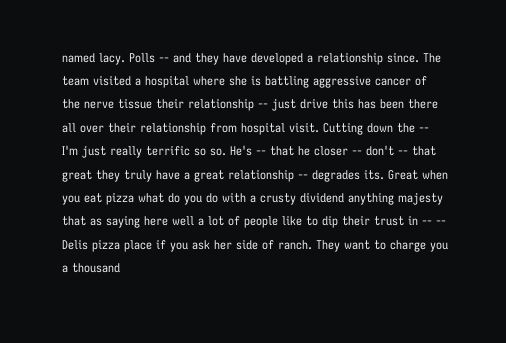named lacy. Polls -- and they have developed a relationship since. The team visited a hospital where she is battling aggressive cancer of the nerve tissue their relationship -- just drive this has been there all over their relationship from hospital visit. Cutting down the -- I'm just really terrific so so. He's -- that he closer -- don't -- that great they truly have a great relationship -- degrades its. Great when you eat pizza what do you do with a crusty dividend anything majesty that as saying here well a lot of people like to dip their trust in -- -- Delis pizza place if you ask her side of ranch. They want to charge you a thousand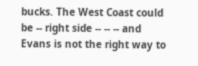bucks. The West Coast could be -- right side -- -- -- and Evans is not the right way to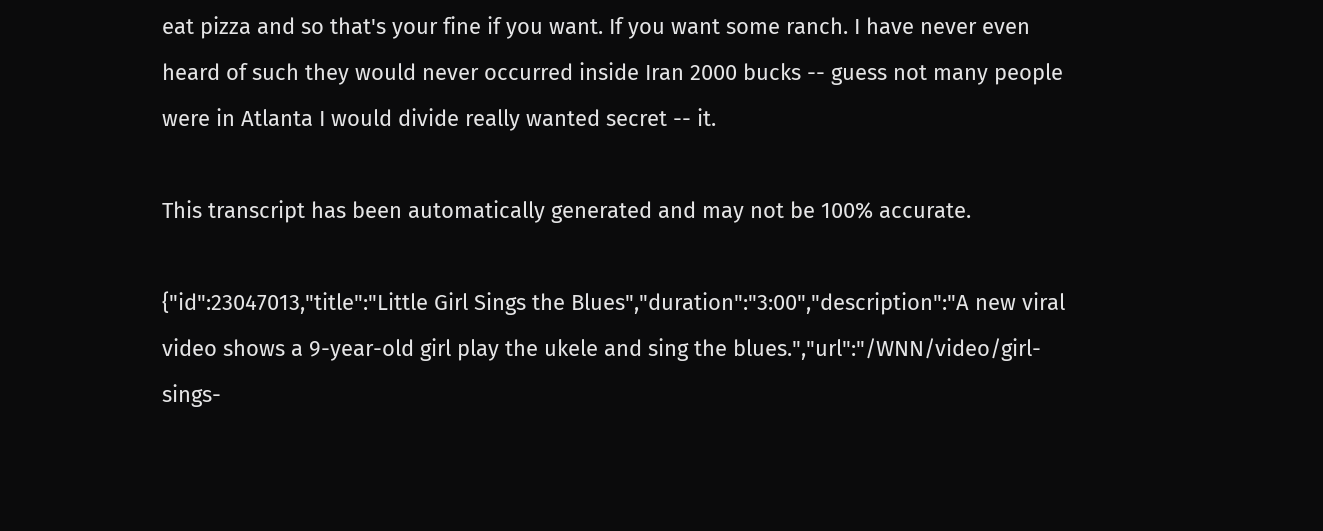eat pizza and so that's your fine if you want. If you want some ranch. I have never even heard of such they would never occurred inside Iran 2000 bucks -- guess not many people were in Atlanta I would divide really wanted secret -- it.

This transcript has been automatically generated and may not be 100% accurate.

{"id":23047013,"title":"Little Girl Sings the Blues","duration":"3:00","description":"A new viral video shows a 9-year-old girl play the ukele and sing the blues.","url":"/WNN/video/girl-sings-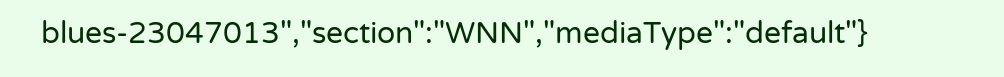blues-23047013","section":"WNN","mediaType":"default"}